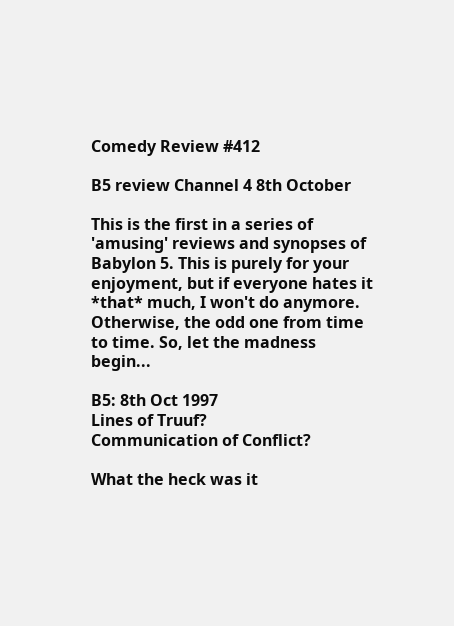Comedy Review #412

B5 review Channel 4 8th October

This is the first in a series of 'amusing' reviews and synopses of Babylon 5. This is purely for your enjoyment, but if everyone hates it *that* much, I won't do anymore. Otherwise, the odd one from time to time. So, let the madness begin...

B5: 8th Oct 1997
Lines of Truuf?
Communication of Conflict?

What the heck was it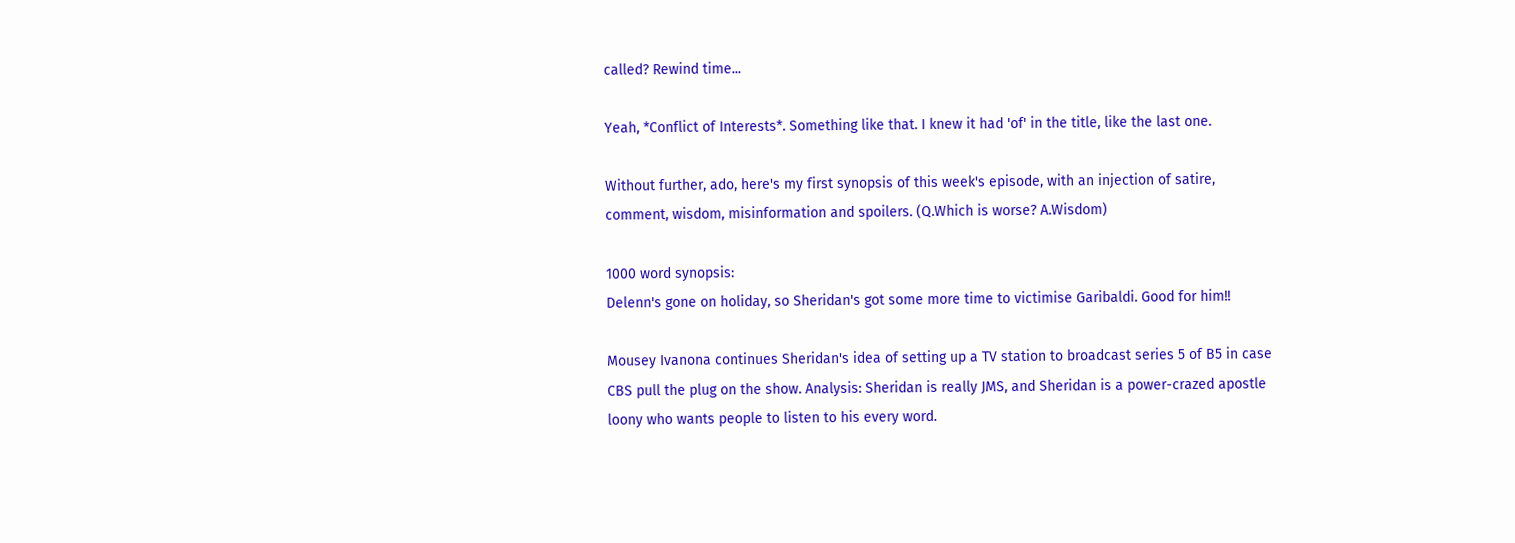called? Rewind time...

Yeah, *Conflict of Interests*. Something like that. I knew it had 'of' in the title, like the last one.

Without further, ado, here's my first synopsis of this week's episode, with an injection of satire, comment, wisdom, misinformation and spoilers. (Q.Which is worse? A.Wisdom)

1000 word synopsis:
Delenn's gone on holiday, so Sheridan's got some more time to victimise Garibaldi. Good for him!!

Mousey Ivanona continues Sheridan's idea of setting up a TV station to broadcast series 5 of B5 in case CBS pull the plug on the show. Analysis: Sheridan is really JMS, and Sheridan is a power-crazed apostle loony who wants people to listen to his every word.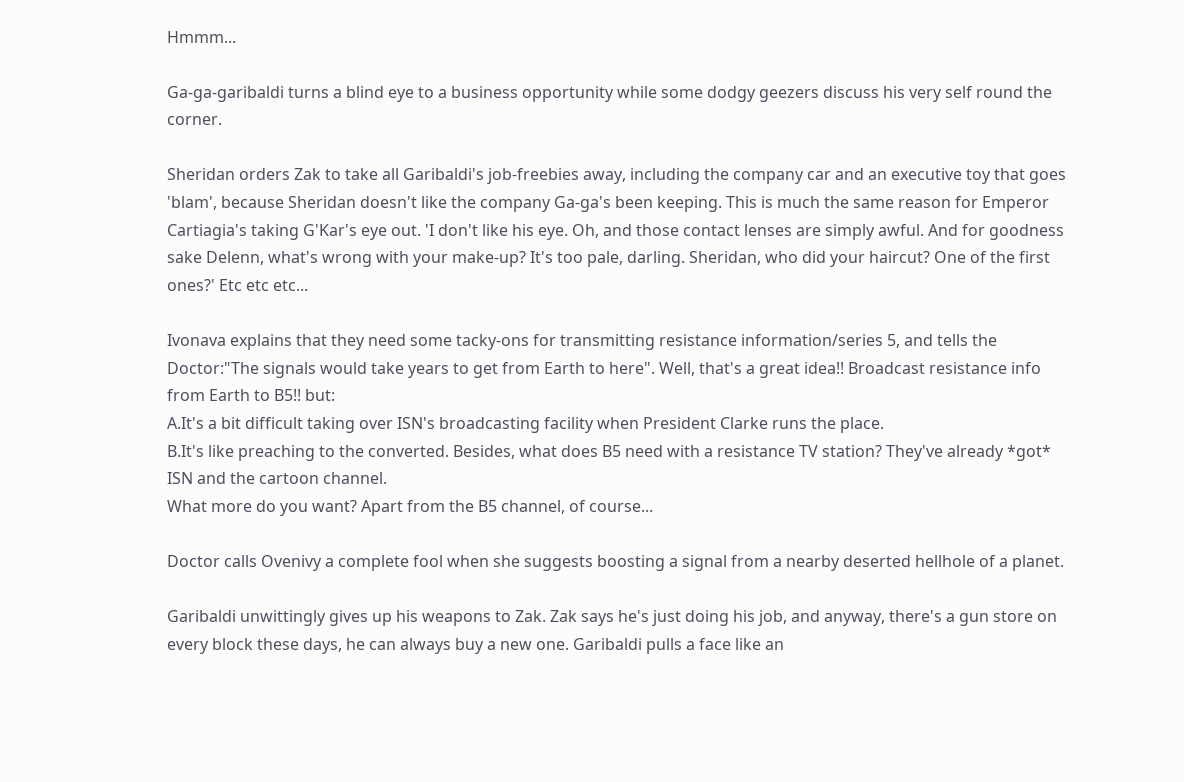Hmmm...

Ga-ga-garibaldi turns a blind eye to a business opportunity while some dodgy geezers discuss his very self round the corner.

Sheridan orders Zak to take all Garibaldi's job-freebies away, including the company car and an executive toy that goes 'blam', because Sheridan doesn't like the company Ga-ga's been keeping. This is much the same reason for Emperor Cartiagia's taking G'Kar's eye out. 'I don't like his eye. Oh, and those contact lenses are simply awful. And for goodness sake Delenn, what's wrong with your make-up? It's too pale, darling. Sheridan, who did your haircut? One of the first ones?' Etc etc etc...

Ivonava explains that they need some tacky-ons for transmitting resistance information/series 5, and tells the Doctor:"The signals would take years to get from Earth to here". Well, that's a great idea!! Broadcast resistance info from Earth to B5!! but:
A.It's a bit difficult taking over ISN's broadcasting facility when President Clarke runs the place.
B.It's like preaching to the converted. Besides, what does B5 need with a resistance TV station? They've already *got* ISN and the cartoon channel.
What more do you want? Apart from the B5 channel, of course...

Doctor calls Ovenivy a complete fool when she suggests boosting a signal from a nearby deserted hellhole of a planet.

Garibaldi unwittingly gives up his weapons to Zak. Zak says he's just doing his job, and anyway, there's a gun store on every block these days, he can always buy a new one. Garibaldi pulls a face like an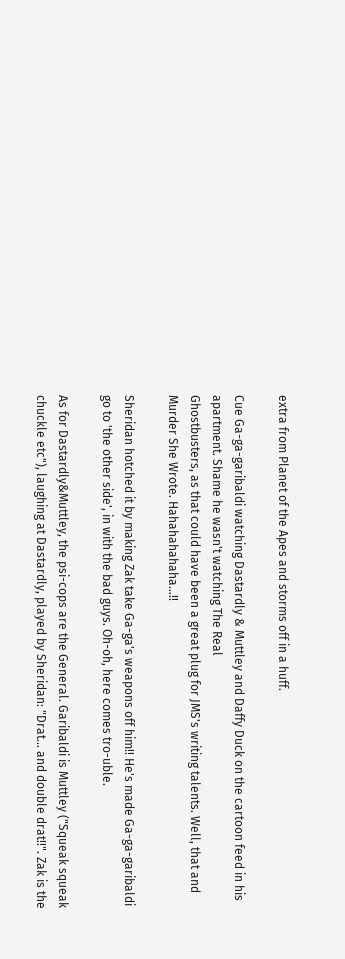extra from Planet of the Apes and storms off in a huff.

Cue Ga-ga-garibaldi watching Dastardly & Muttley and Daffy Duck on the cartoon feed in his apartment. Shame he wasn't watching The Real
Ghostbusters, as that could have been a great plug for JMS's writing talents. Well, that and Murder She Wrote. Hahahahahaha...!!

Sheridan hotched it by making Zak take Ga-ga's weapons off him!! He's made Ga-ga-garibaldi go to 'the other side', in with the bad guys. Oh-oh, here comes tro-uble.

As for Dastardly&Muttley, the psi-cops are the General. Garibaldi is Muttley ("Squeak squeak chuckle etc"), laughing at Dastardly, played by Sheridan: "Drat... and double drat!!". Zak is the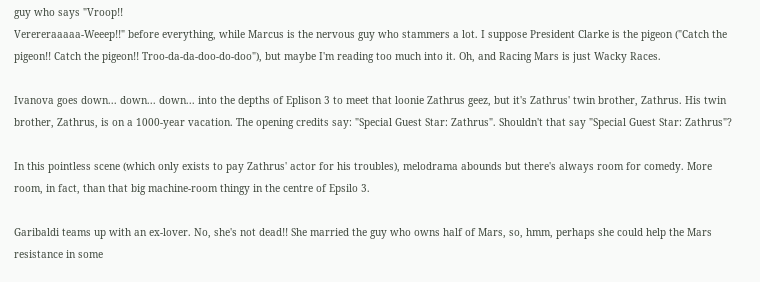guy who says "Vroop!!
Verereraaaaa-Weeep!!" before everything, while Marcus is the nervous guy who stammers a lot. I suppose President Clarke is the pigeon ("Catch the pigeon!! Catch the pigeon!! Troo-da-da-doo-do-doo"), but maybe I'm reading too much into it. Oh, and Racing Mars is just Wacky Races.

Ivanova goes down... down... down... into the depths of Eplison 3 to meet that loonie Zathrus geez, but it's Zathrus' twin brother, Zathrus. His twin brother, Zathrus, is on a 1000-year vacation. The opening credits say: "Special Guest Star: Zathrus". Shouldn't that say "Special Guest Star: Zathrus"?

In this pointless scene (which only exists to pay Zathrus' actor for his troubles), melodrama abounds but there's always room for comedy. More room, in fact, than that big machine-room thingy in the centre of Epsilo 3.

Garibaldi teams up with an ex-lover. No, she's not dead!! She married the guy who owns half of Mars, so, hmm, perhaps she could help the Mars resistance in some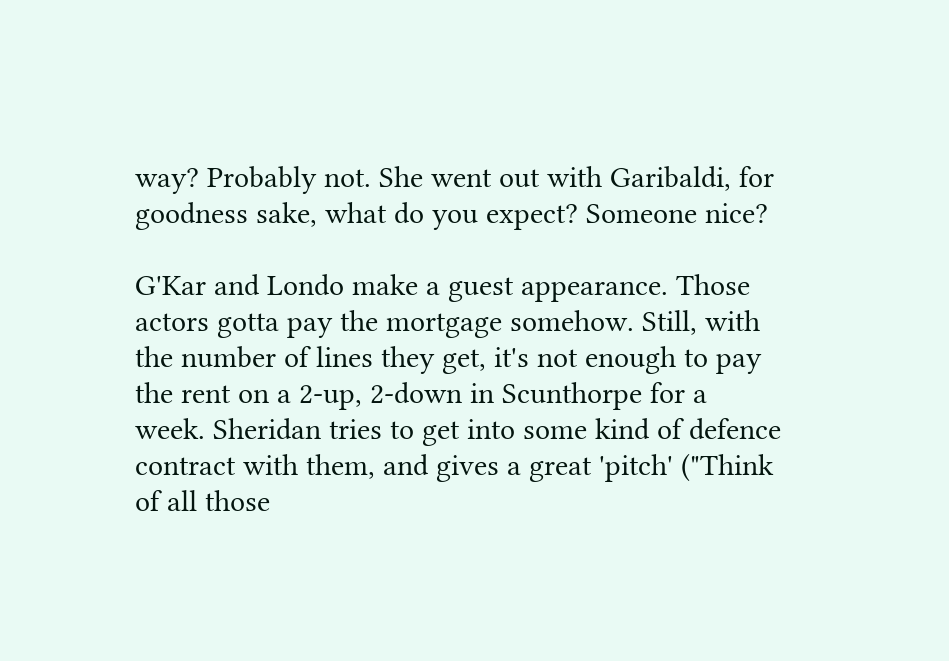way? Probably not. She went out with Garibaldi, for goodness sake, what do you expect? Someone nice?

G'Kar and Londo make a guest appearance. Those actors gotta pay the mortgage somehow. Still, with the number of lines they get, it's not enough to pay the rent on a 2-up, 2-down in Scunthorpe for a week. Sheridan tries to get into some kind of defence contract with them, and gives a great 'pitch' ("Think of all those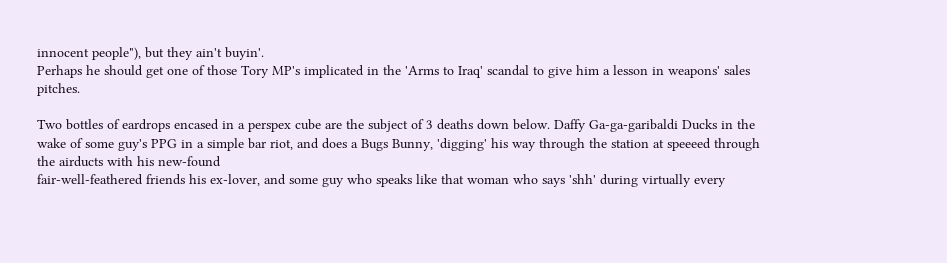innocent people"), but they ain't buyin'.
Perhaps he should get one of those Tory MP's implicated in the 'Arms to Iraq' scandal to give him a lesson in weapons' sales pitches.

Two bottles of eardrops encased in a perspex cube are the subject of 3 deaths down below. Daffy Ga-ga-garibaldi Ducks in the wake of some guy's PPG in a simple bar riot, and does a Bugs Bunny, 'digging' his way through the station at speeeed through the airducts with his new-found
fair-well-feathered friends his ex-lover, and some guy who speaks like that woman who says 'shh' during virtually every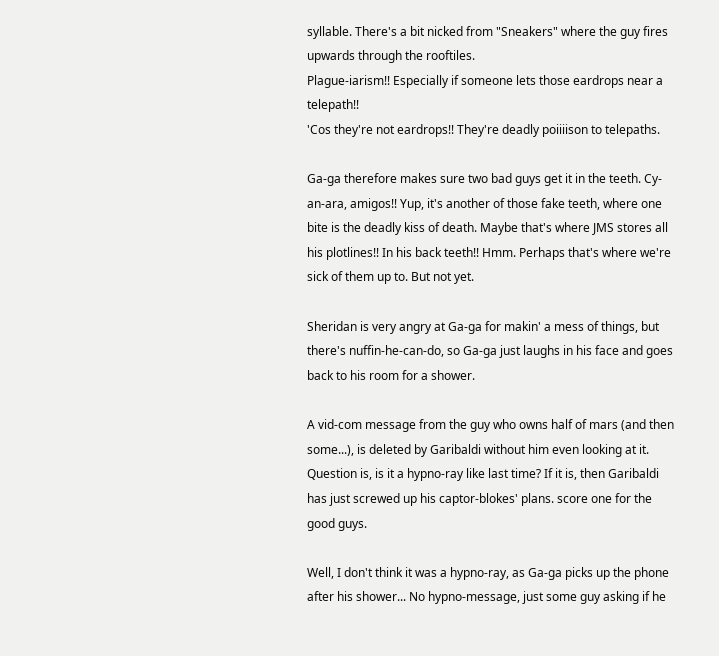syllable. There's a bit nicked from "Sneakers" where the guy fires upwards through the rooftiles.
Plague-iarism!! Especially if someone lets those eardrops near a telepath!!
'Cos they're not eardrops!! They're deadly poiiiison to telepaths.

Ga-ga therefore makes sure two bad guys get it in the teeth. Cy-an-ara, amigos!! Yup, it's another of those fake teeth, where one bite is the deadly kiss of death. Maybe that's where JMS stores all his plotlines!! In his back teeth!! Hmm. Perhaps that's where we're sick of them up to. But not yet.

Sheridan is very angry at Ga-ga for makin' a mess of things, but there's nuffin-he-can-do, so Ga-ga just laughs in his face and goes back to his room for a shower.

A vid-com message from the guy who owns half of mars (and then some...), is deleted by Garibaldi without him even looking at it. Question is, is it a hypno-ray like last time? If it is, then Garibaldi has just screwed up his captor-blokes' plans. score one for the good guys.

Well, I don't think it was a hypno-ray, as Ga-ga picks up the phone after his shower... No hypno-message, just some guy asking if he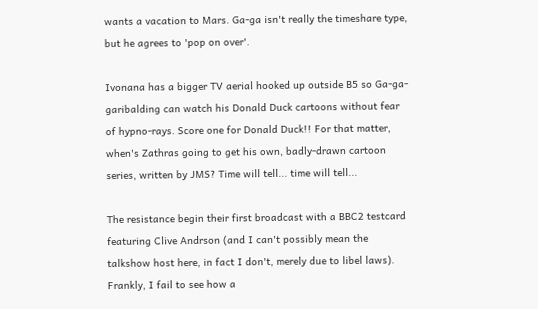wants a vacation to Mars. Ga-ga isn't really the timeshare type, but he agrees to 'pop on over'.

Ivonana has a bigger TV aerial hooked up outside B5 so Ga-ga-garibalding can watch his Donald Duck cartoons without fear of hypno-rays. Score one for Donald Duck!! For that matter, when's Zathras going to get his own, badly-drawn cartoon series, written by JMS? Time will tell... time will tell...

The resistance begin their first broadcast with a BBC2 testcard featuring Clive Andrson (and I can't possibly mean the talkshow host here, in fact I don't, merely due to libel laws). Frankly, I fail to see how a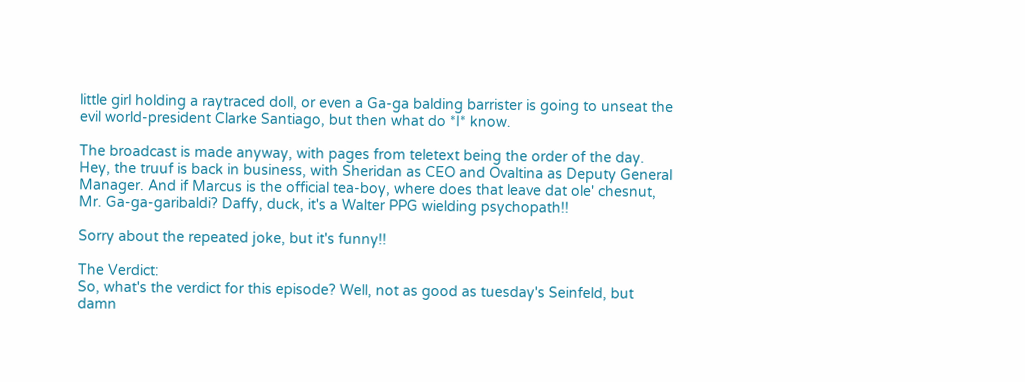little girl holding a raytraced doll, or even a Ga-ga balding barrister is going to unseat the evil world-president Clarke Santiago, but then what do *I* know.

The broadcast is made anyway, with pages from teletext being the order of the day. Hey, the truuf is back in business, with Sheridan as CEO and Ovaltina as Deputy General Manager. And if Marcus is the official tea-boy, where does that leave dat ole' chesnut, Mr. Ga-ga-garibaldi? Daffy, duck, it's a Walter PPG wielding psychopath!!

Sorry about the repeated joke, but it's funny!!

The Verdict:
So, what's the verdict for this episode? Well, not as good as tuesday's Seinfeld, but damn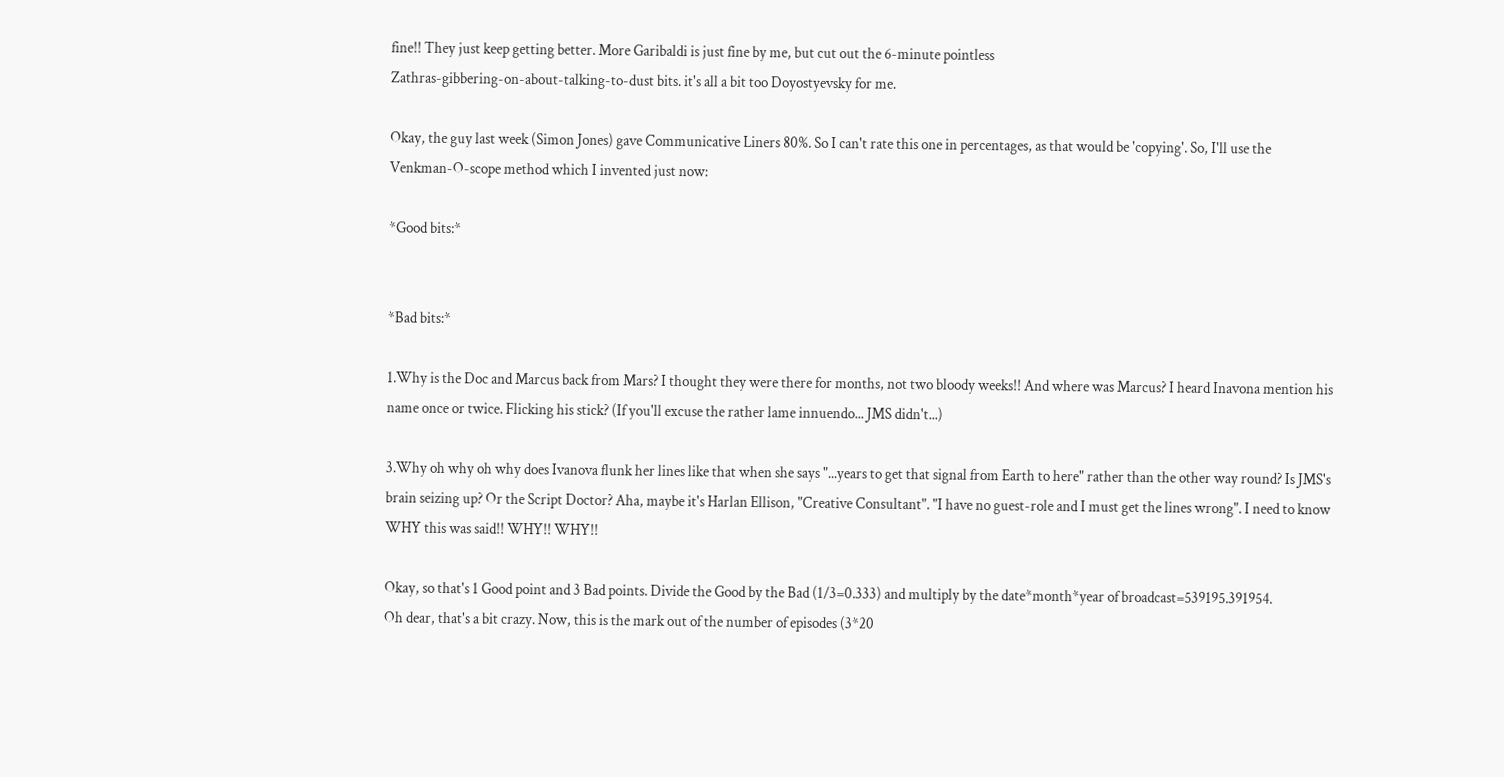fine!! They just keep getting better. More Garibaldi is just fine by me, but cut out the 6-minute pointless
Zathras-gibbering-on-about-talking-to-dust bits. it's all a bit too Doyostyevsky for me.

Okay, the guy last week (Simon Jones) gave Communicative Liners 80%. So I can't rate this one in percentages, as that would be 'copying'. So, I'll use the Venkman-O-scope method which I invented just now:

*Good bits:*


*Bad bits:*

1.Why is the Doc and Marcus back from Mars? I thought they were there for months, not two bloody weeks!! And where was Marcus? I heard Inavona mention his name once or twice. Flicking his stick? (If you'll excuse the rather lame innuendo... JMS didn't...)

3.Why oh why oh why does Ivanova flunk her lines like that when she says "...years to get that signal from Earth to here" rather than the other way round? Is JMS's brain seizing up? Or the Script Doctor? Aha, maybe it's Harlan Ellison, "Creative Consultant". "I have no guest-role and I must get the lines wrong". I need to know WHY this was said!! WHY!! WHY!!

Okay, so that's 1 Good point and 3 Bad points. Divide the Good by the Bad (1/3=0.333) and multiply by the date*month*year of broadcast=539195.391954.
Oh dear, that's a bit crazy. Now, this is the mark out of the number of episodes (3*20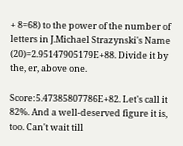+ 8=68) to the power of the number of letters in J.Michael Strazynski's Name (20)=2.95147905179E+88. Divide it by the, er, above one.

Score:5.47385807786E+82. Let's call it 82%. And a well-deserved figure it is, too. Can't wait till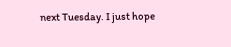next Tuesday. I just hope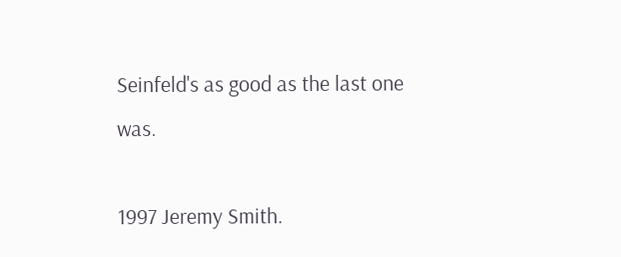Seinfeld's as good as the last one was.

1997 Jeremy Smith.